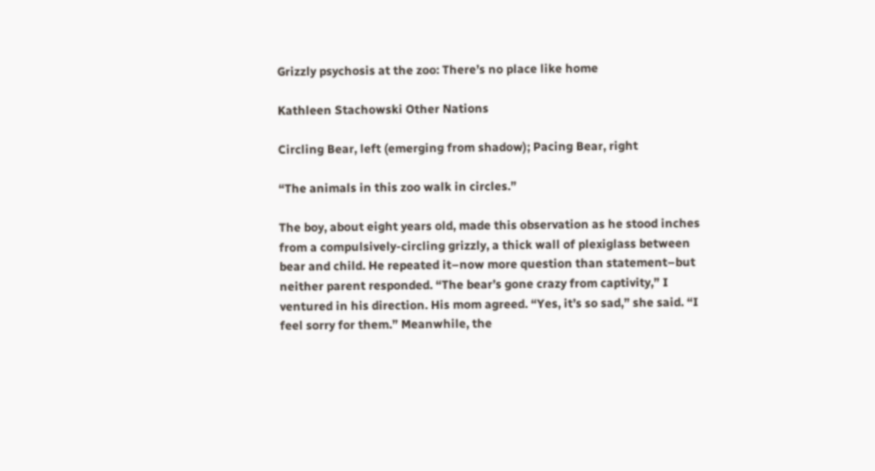Grizzly psychosis at the zoo: There’s no place like home

Kathleen Stachowski Other Nations

Circling Bear, left (emerging from shadow); Pacing Bear, right

“The animals in this zoo walk in circles.”

The boy, about eight years old, made this observation as he stood inches from a compulsively-circling grizzly, a thick wall of plexiglass between bear and child. He repeated it–now more question than statement–but neither parent responded. “The bear’s gone crazy from captivity,” I ventured in his direction. His mom agreed. “Yes, it’s so sad,” she said. “I feel sorry for them.” Meanwhile, the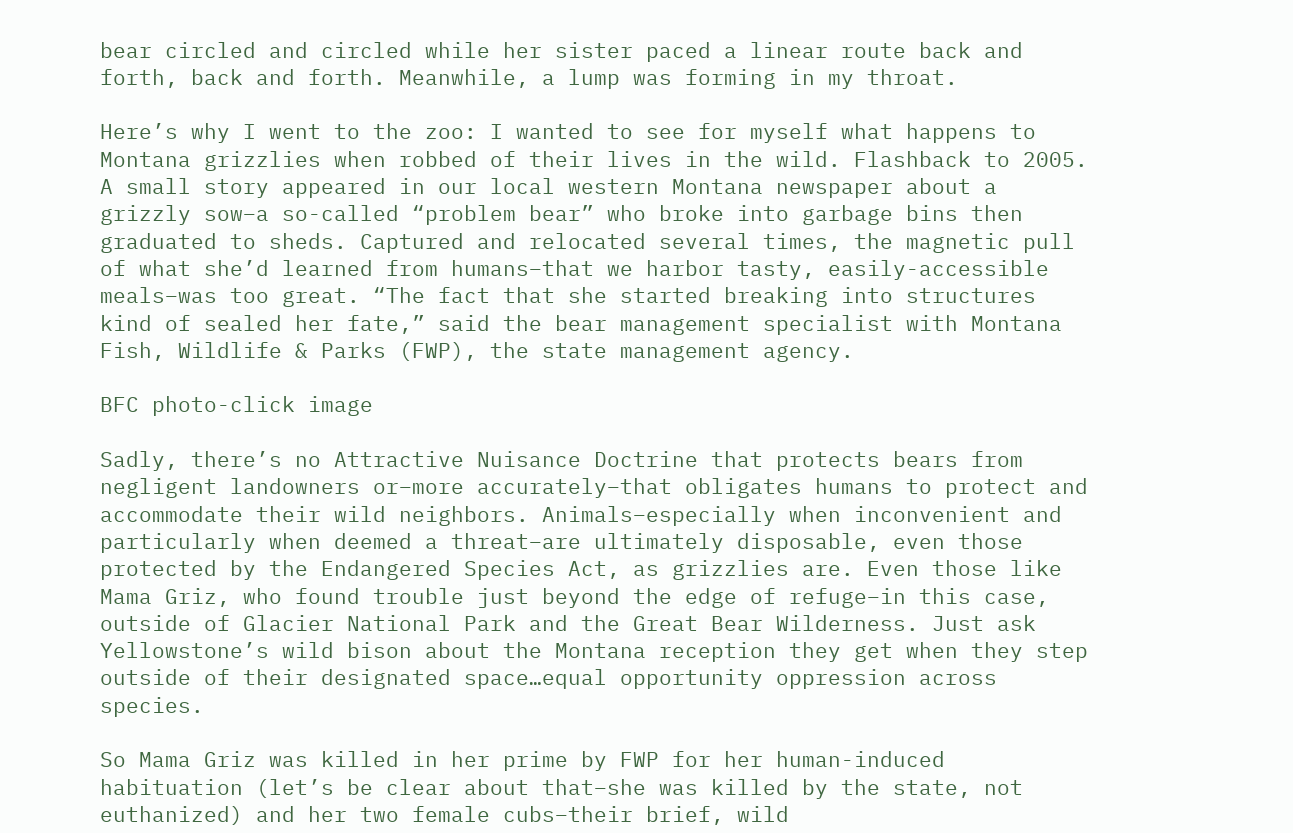bear circled and circled while her sister paced a linear route back and forth, back and forth. Meanwhile, a lump was forming in my throat.

Here’s why I went to the zoo: I wanted to see for myself what happens to Montana grizzlies when robbed of their lives in the wild. Flashback to 2005. A small story appeared in our local western Montana newspaper about a grizzly sow–a so-called “problem bear” who broke into garbage bins then graduated to sheds. Captured and relocated several times, the magnetic pull of what she’d learned from humans–that we harbor tasty, easily-accessible meals–was too great. “The fact that she started breaking into structures kind of sealed her fate,” said the bear management specialist with Montana Fish, Wildlife & Parks (FWP), the state management agency.

BFC photo-click image

Sadly, there’s no Attractive Nuisance Doctrine that protects bears from negligent landowners or–more accurately–that obligates humans to protect and accommodate their wild neighbors. Animals–especially when inconvenient and particularly when deemed a threat–are ultimately disposable, even those protected by the Endangered Species Act, as grizzlies are. Even those like Mama Griz, who found trouble just beyond the edge of refuge–in this case, outside of Glacier National Park and the Great Bear Wilderness. Just ask Yellowstone’s wild bison about the Montana reception they get when they step outside of their designated space…equal opportunity oppression across species.

So Mama Griz was killed in her prime by FWP for her human-induced habituation (let’s be clear about that–she was killed by the state, not euthanized) and her two female cubs–their brief, wild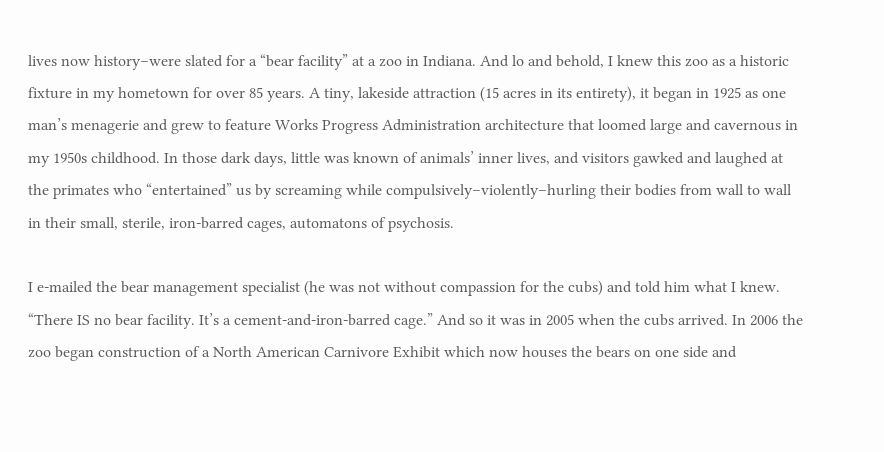lives now history–were slated for a “bear facility” at a zoo in Indiana. And lo and behold, I knew this zoo as a historic fixture in my hometown for over 85 years. A tiny, lakeside attraction (15 acres in its entirety), it began in 1925 as one man’s menagerie and grew to feature Works Progress Administration architecture that loomed large and cavernous in my 1950s childhood. In those dark days, little was known of animals’ inner lives, and visitors gawked and laughed at the primates who “entertained” us by screaming while compulsively–violently–hurling their bodies from wall to wall in their small, sterile, iron-barred cages, automatons of psychosis.

I e-mailed the bear management specialist (he was not without compassion for the cubs) and told him what I knew. “There IS no bear facility. It’s a cement-and-iron-barred cage.” And so it was in 2005 when the cubs arrived. In 2006 the zoo began construction of a North American Carnivore Exhibit which now houses the bears on one side and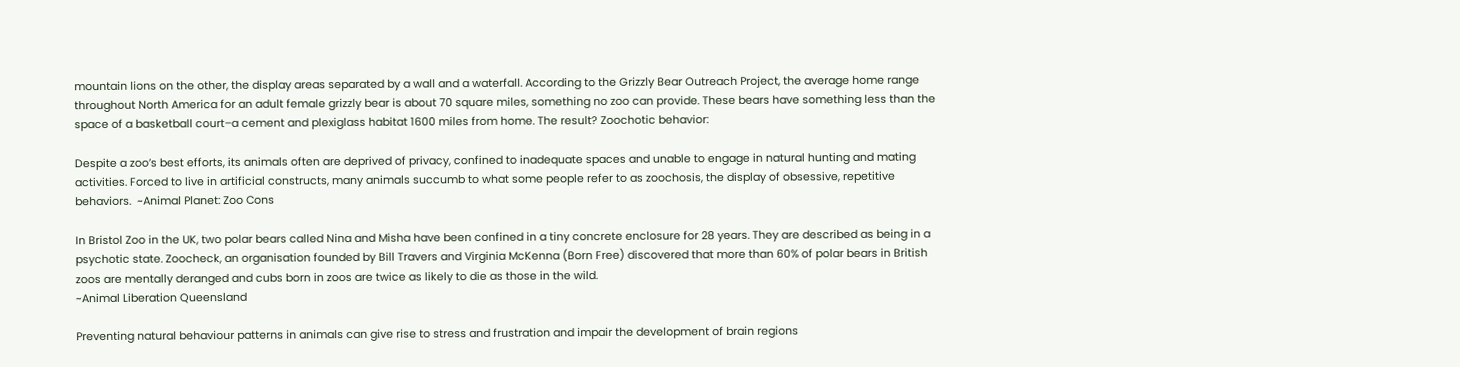mountain lions on the other, the display areas separated by a wall and a waterfall. According to the Grizzly Bear Outreach Project, the average home range throughout North America for an adult female grizzly bear is about 70 square miles, something no zoo can provide. These bears have something less than the space of a basketball court–a cement and plexiglass habitat 1600 miles from home. The result? Zoochotic behavior:

Despite a zoo’s best efforts, its animals often are deprived of privacy, confined to inadequate spaces and unable to engage in natural hunting and mating activities. Forced to live in artificial constructs, many animals succumb to what some people refer to as zoochosis, the display of obsessive, repetitive behaviors.  ~Animal Planet: Zoo Cons

In Bristol Zoo in the UK, two polar bears called Nina and Misha have been confined in a tiny concrete enclosure for 28 years. They are described as being in a psychotic state. Zoocheck, an organisation founded by Bill Travers and Virginia McKenna (Born Free) discovered that more than 60% of polar bears in British zoos are mentally deranged and cubs born in zoos are twice as likely to die as those in the wild.
~Animal Liberation Queensland

Preventing natural behaviour patterns in animals can give rise to stress and frustration and impair the development of brain regions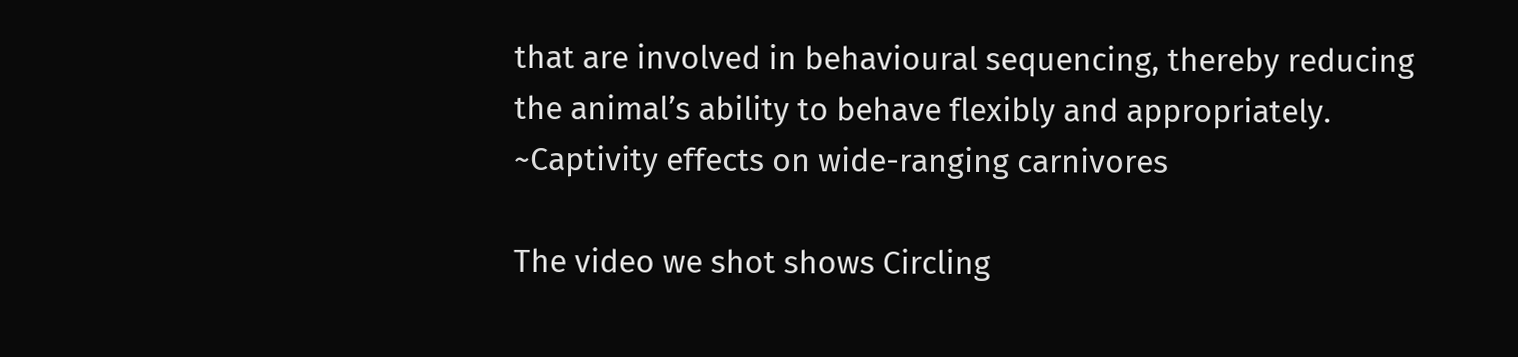that are involved in behavioural sequencing, thereby reducing the animal’s ability to behave flexibly and appropriately. ~Captivity effects on wide-ranging carnivores

The video we shot shows Circling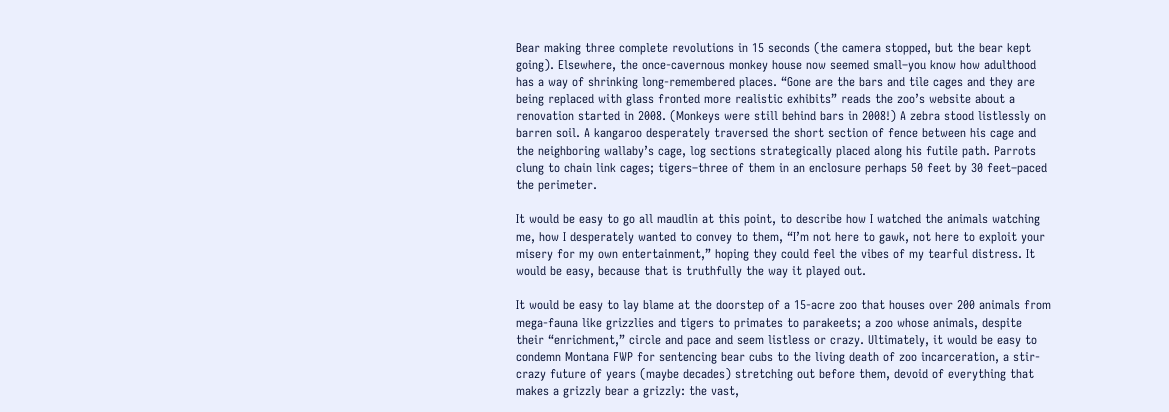Bear making three complete revolutions in 15 seconds (the camera stopped, but the bear kept going). Elsewhere, the once-cavernous monkey house now seemed small–you know how adulthood has a way of shrinking long-remembered places. “Gone are the bars and tile cages and they are being replaced with glass fronted more realistic exhibits” reads the zoo’s website about a renovation started in 2008. (Monkeys were still behind bars in 2008!) A zebra stood listlessly on barren soil. A kangaroo desperately traversed the short section of fence between his cage and the neighboring wallaby’s cage, log sections strategically placed along his futile path. Parrots clung to chain link cages; tigers–three of them in an enclosure perhaps 50 feet by 30 feet–paced the perimeter.

It would be easy to go all maudlin at this point, to describe how I watched the animals watching me, how I desperately wanted to convey to them, “I’m not here to gawk, not here to exploit your misery for my own entertainment,” hoping they could feel the vibes of my tearful distress. It would be easy, because that is truthfully the way it played out.

It would be easy to lay blame at the doorstep of a 15-acre zoo that houses over 200 animals from mega-fauna like grizzlies and tigers to primates to parakeets; a zoo whose animals, despite their “enrichment,” circle and pace and seem listless or crazy. Ultimately, it would be easy to condemn Montana FWP for sentencing bear cubs to the living death of zoo incarceration, a stir-crazy future of years (maybe decades) stretching out before them, devoid of everything that makes a grizzly bear a grizzly: the vast,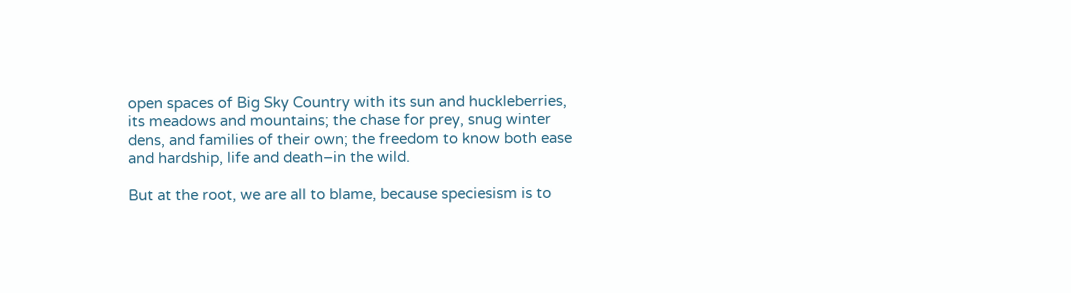open spaces of Big Sky Country with its sun and huckleberries, its meadows and mountains; the chase for prey, snug winter dens, and families of their own; the freedom to know both ease and hardship, life and death–in the wild.

But at the root, we are all to blame, because speciesism is to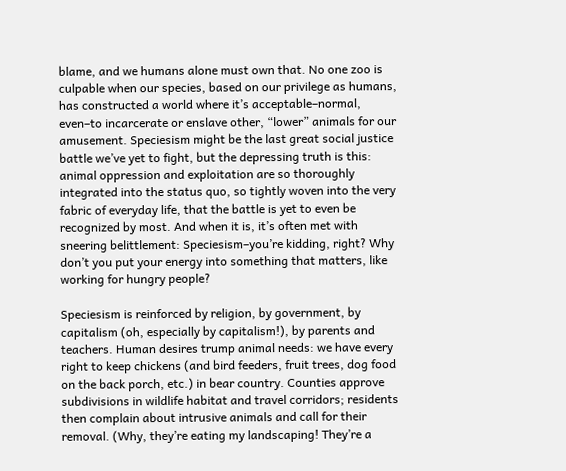blame, and we humans alone must own that. No one zoo is culpable when our species, based on our privilege as humans, has constructed a world where it’s acceptable–normal, even–to incarcerate or enslave other, “lower” animals for our amusement. Speciesism might be the last great social justice battle we’ve yet to fight, but the depressing truth is this: animal oppression and exploitation are so thoroughly integrated into the status quo, so tightly woven into the very fabric of everyday life, that the battle is yet to even be recognized by most. And when it is, it’s often met with sneering belittlement: Speciesism–you’re kidding, right? Why don’t you put your energy into something that matters, like working for hungry people?

Speciesism is reinforced by religion, by government, by capitalism (oh, especially by capitalism!), by parents and teachers. Human desires trump animal needs: we have every right to keep chickens (and bird feeders, fruit trees, dog food on the back porch, etc.) in bear country. Counties approve subdivisions in wildlife habitat and travel corridors; residents then complain about intrusive animals and call for their removal. (Why, they’re eating my landscaping! They’re a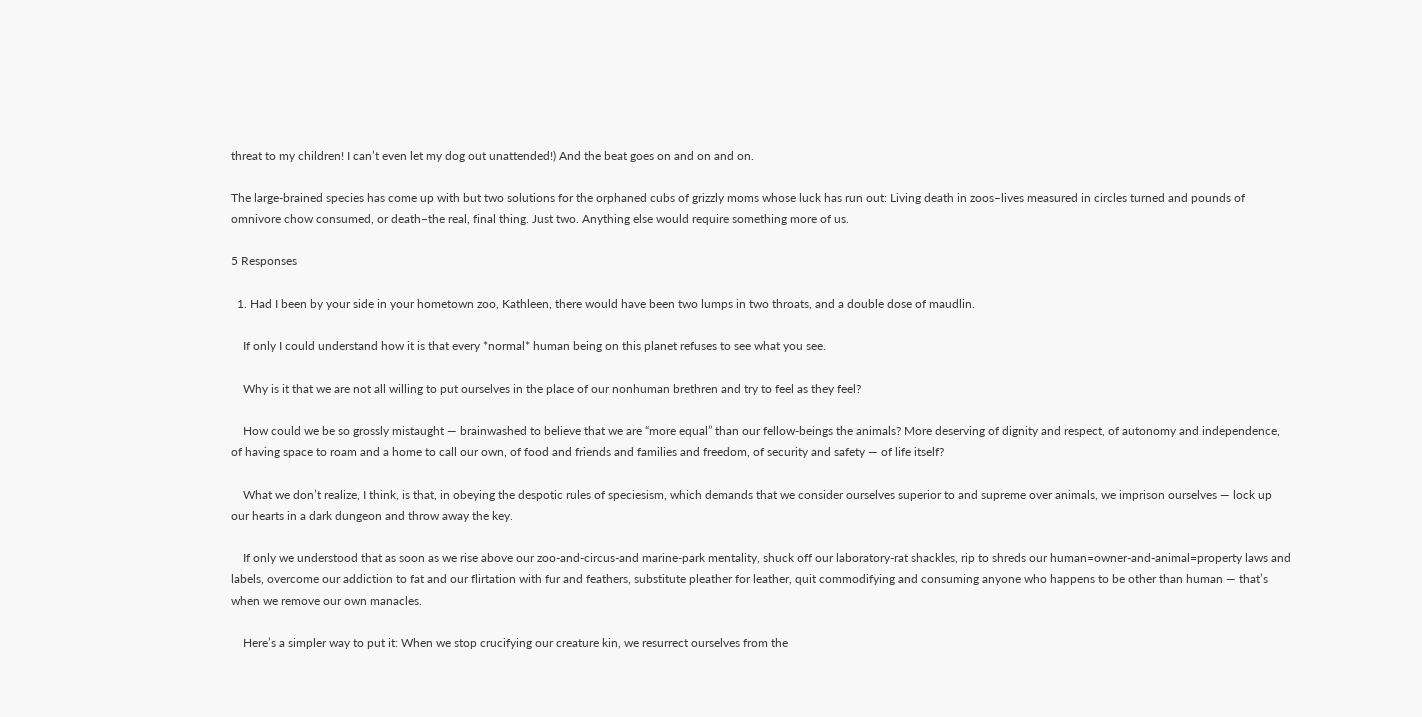threat to my children! I can’t even let my dog out unattended!) And the beat goes on and on and on.

The large-brained species has come up with but two solutions for the orphaned cubs of grizzly moms whose luck has run out: Living death in zoos–lives measured in circles turned and pounds of omnivore chow consumed, or death–the real, final thing. Just two. Anything else would require something more of us.

5 Responses

  1. Had I been by your side in your hometown zoo, Kathleen, there would have been two lumps in two throats, and a double dose of maudlin.

    If only I could understand how it is that every *normal* human being on this planet refuses to see what you see.

    Why is it that we are not all willing to put ourselves in the place of our nonhuman brethren and try to feel as they feel?

    How could we be so grossly mistaught — brainwashed to believe that we are “more equal” than our fellow-beings the animals? More deserving of dignity and respect, of autonomy and independence, of having space to roam and a home to call our own, of food and friends and families and freedom, of security and safety — of life itself?

    What we don’t realize, I think, is that, in obeying the despotic rules of speciesism, which demands that we consider ourselves superior to and supreme over animals, we imprison ourselves — lock up our hearts in a dark dungeon and throw away the key.

    If only we understood that as soon as we rise above our zoo-and-circus-and marine-park mentality, shuck off our laboratory-rat shackles, rip to shreds our human=owner-and-animal=property laws and labels, overcome our addiction to fat and our flirtation with fur and feathers, substitute pleather for leather, quit commodifying and consuming anyone who happens to be other than human — that’s when we remove our own manacles.

    Here’s a simpler way to put it: When we stop crucifying our creature kin, we resurrect ourselves from the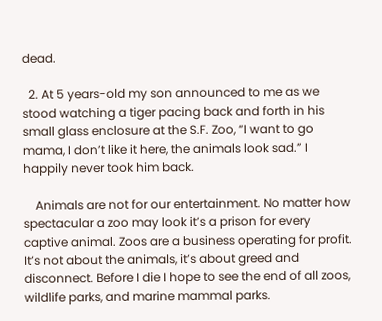dead.

  2. At 5 years-old my son announced to me as we stood watching a tiger pacing back and forth in his small glass enclosure at the S.F. Zoo, “I want to go mama, I don’t like it here, the animals look sad.” I happily never took him back.

    Animals are not for our entertainment. No matter how spectacular a zoo may look it’s a prison for every captive animal. Zoos are a business operating for profit. It’s not about the animals, it’s about greed and disconnect. Before I die I hope to see the end of all zoos, wildlife parks, and marine mammal parks.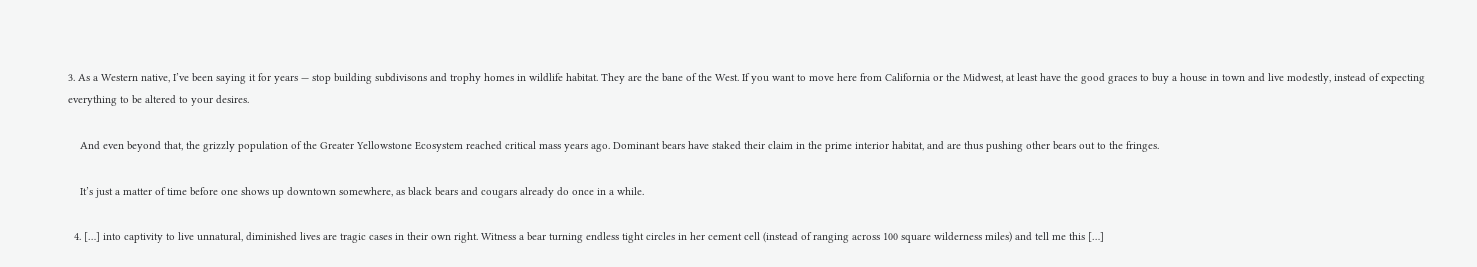3. As a Western native, I’ve been saying it for years — stop building subdivisons and trophy homes in wildlife habitat. They are the bane of the West. If you want to move here from California or the Midwest, at least have the good graces to buy a house in town and live modestly, instead of expecting everything to be altered to your desires.

    And even beyond that, the grizzly population of the Greater Yellowstone Ecosystem reached critical mass years ago. Dominant bears have staked their claim in the prime interior habitat, and are thus pushing other bears out to the fringes.

    It’s just a matter of time before one shows up downtown somewhere, as black bears and cougars already do once in a while.

  4. […] into captivity to live unnatural, diminished lives are tragic cases in their own right. Witness a bear turning endless tight circles in her cement cell (instead of ranging across 100 square wilderness miles) and tell me this […]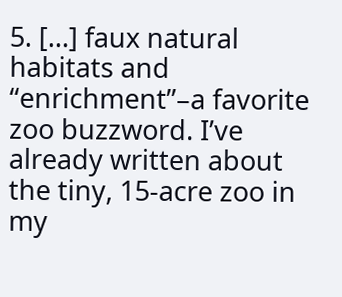5. […] faux natural habitats and “enrichment”–a favorite zoo buzzword. I’ve already written about the tiny, 15-acre zoo in my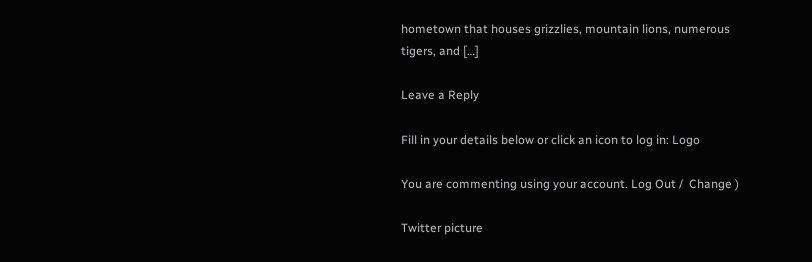hometown that houses grizzlies, mountain lions, numerous tigers, and […]

Leave a Reply

Fill in your details below or click an icon to log in: Logo

You are commenting using your account. Log Out /  Change )

Twitter picture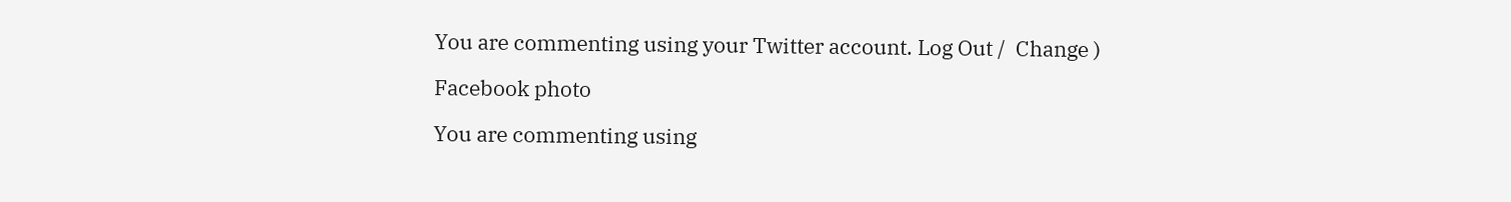You are commenting using your Twitter account. Log Out /  Change )

Facebook photo

You are commenting using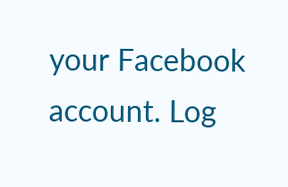your Facebook account. Log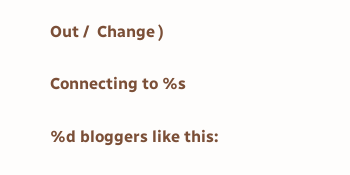Out /  Change )

Connecting to %s

%d bloggers like this: